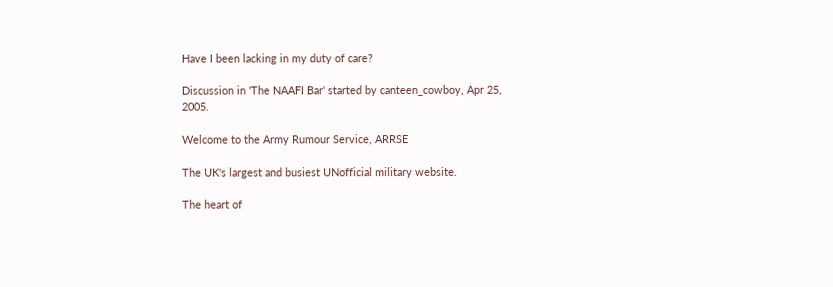Have I been lacking in my duty of care?

Discussion in 'The NAAFI Bar' started by canteen_cowboy, Apr 25, 2005.

Welcome to the Army Rumour Service, ARRSE

The UK's largest and busiest UNofficial military website.

The heart of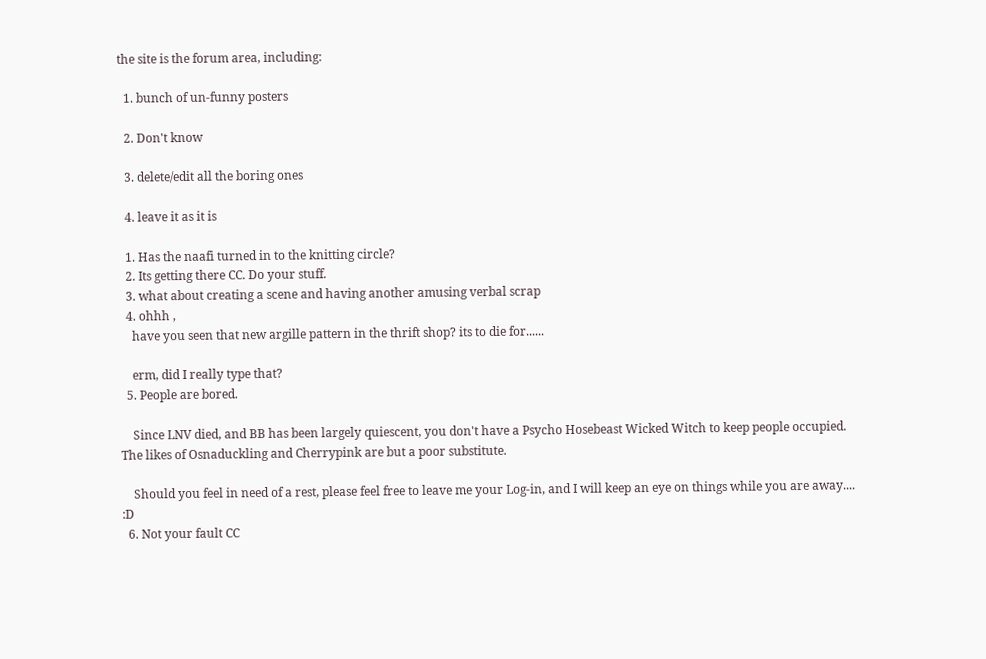the site is the forum area, including:

  1. bunch of un-funny posters

  2. Don't know

  3. delete/edit all the boring ones

  4. leave it as it is

  1. Has the naafi turned in to the knitting circle?
  2. Its getting there CC. Do your stuff.
  3. what about creating a scene and having another amusing verbal scrap
  4. ohhh ,
    have you seen that new argille pattern in the thrift shop? its to die for......

    erm, did I really type that?
  5. People are bored.

    Since LNV died, and BB has been largely quiescent, you don't have a Psycho Hosebeast Wicked Witch to keep people occupied. The likes of Osnaduckling and Cherrypink are but a poor substitute.

    Should you feel in need of a rest, please feel free to leave me your Log-in, and I will keep an eye on things while you are away.... :D
  6. Not your fault CC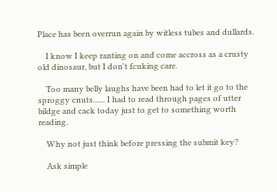Place has been overrun again by witless tubes and dullards.

    I know I keep ranting on and come accross as a crusty old dinosaur, but I don't fcuking care.

    Too many belly laughs have been had to let it go to the sproggy cnuts...... I had to read through pages of utter bildge and cack today just to get to something worth reading.

    Why not just think before pressing the submit key?

    Ask simple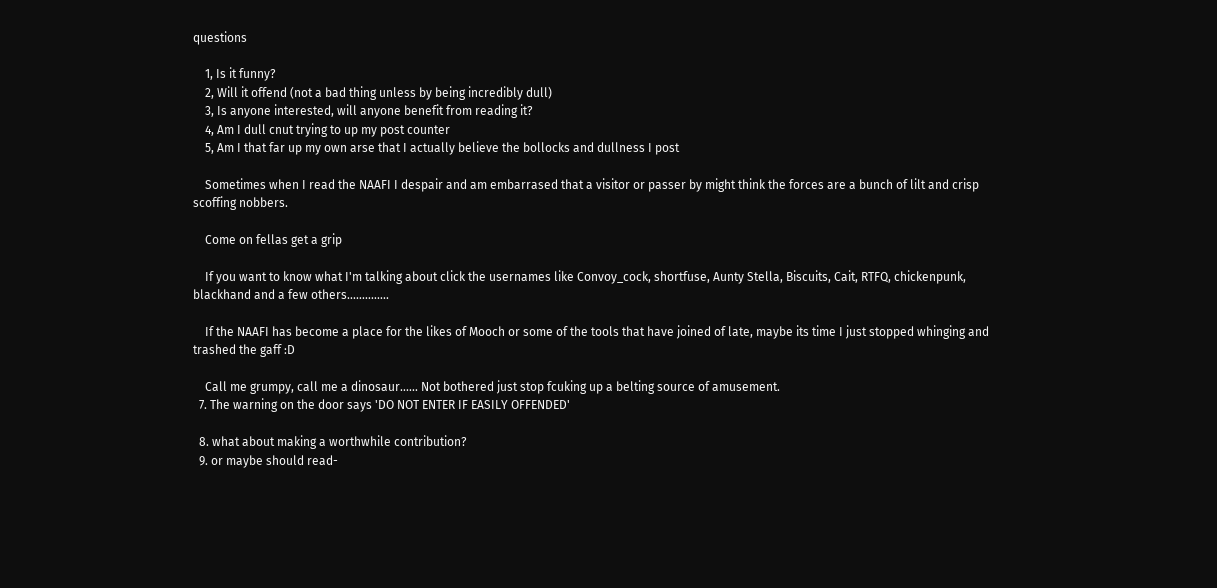questions

    1, Is it funny?
    2, Will it offend (not a bad thing unless by being incredibly dull)
    3, Is anyone interested, will anyone benefit from reading it?
    4, Am I dull cnut trying to up my post counter
    5, Am I that far up my own arse that I actually believe the bollocks and dullness I post

    Sometimes when I read the NAAFI I despair and am embarrased that a visitor or passer by might think the forces are a bunch of lilt and crisp scoffing nobbers.

    Come on fellas get a grip

    If you want to know what I'm talking about click the usernames like Convoy_cock, shortfuse, Aunty Stella, Biscuits, Cait, RTFQ, chickenpunk, blackhand and a few others..............

    If the NAAFI has become a place for the likes of Mooch or some of the tools that have joined of late, maybe its time I just stopped whinging and trashed the gaff :D

    Call me grumpy, call me a dinosaur...... Not bothered just stop fcuking up a belting source of amusement.
  7. The warning on the door says 'DO NOT ENTER IF EASILY OFFENDED'

  8. what about making a worthwhile contribution?
  9. or maybe should read-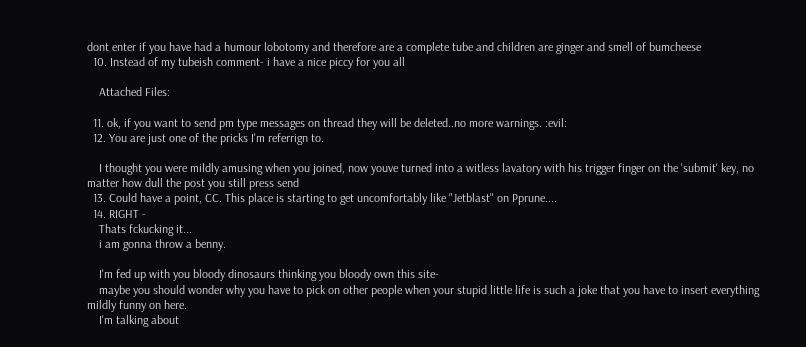dont enter if you have had a humour lobotomy and therefore are a complete tube and children are ginger and smell of bumcheese
  10. Instead of my tubeish comment- i have a nice piccy for you all

    Attached Files:

  11. ok, if you want to send pm type messages on thread they will be deleted..no more warnings. :evil:
  12. You are just one of the pricks I'm referrign to.

    I thought you were mildly amusing when you joined, now youve turned into a witless lavatory with his trigger finger on the 'submit' key, no matter how dull the post you still press send
  13. Could have a point, CC. This place is starting to get uncomfortably like "Jetblast" on Pprune....
  14. RIGHT -
    Thats fckucking it...
    i am gonna throw a benny.

    I'm fed up with you bloody dinosaurs thinking you bloody own this site-
    maybe you should wonder why you have to pick on other people when your stupid little life is such a joke that you have to insert everything mildly funny on here.
    I'm talking about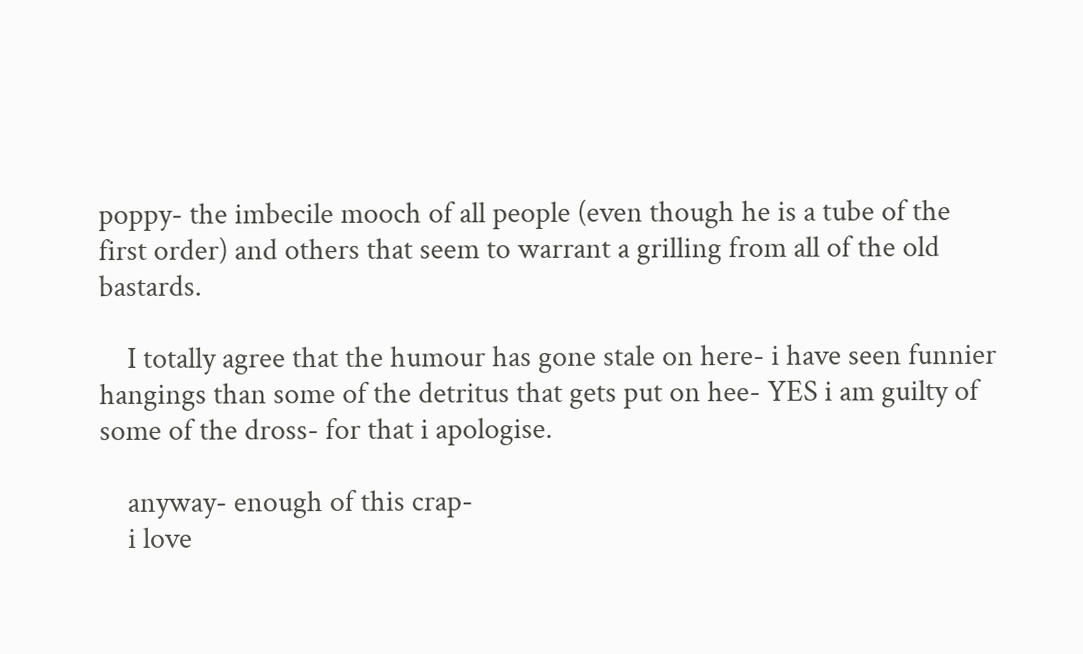poppy- the imbecile mooch of all people (even though he is a tube of the first order) and others that seem to warrant a grilling from all of the old bastards.

    I totally agree that the humour has gone stale on here- i have seen funnier hangings than some of the detritus that gets put on hee- YES i am guilty of some of the dross- for that i apologise.

    anyway- enough of this crap-
    i love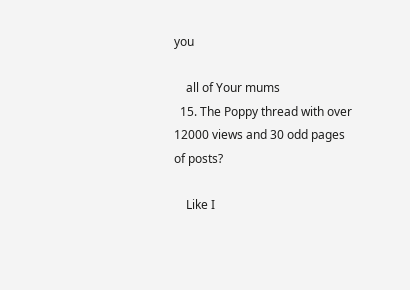you

    all of Your mums
  15. The Poppy thread with over 12000 views and 30 odd pages of posts?

    Like I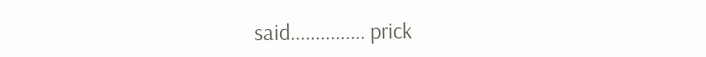said............... prick